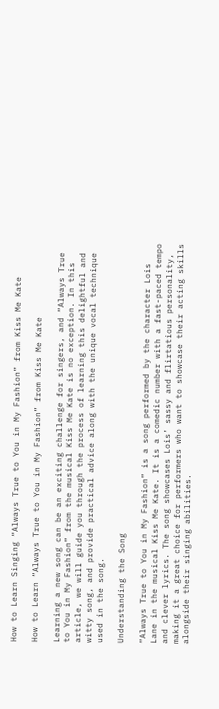How to Learn Singing “Always True to You in My Fashion” from Kiss Me Kate

How to Learn “Always True to You in My Fashion” from Kiss Me Kate

Learning a new song can be an exciting challenge for singers, and “Always True to You in My Fashion” from the musical Kiss Me Kate is no exception. In this article, we will guide you through the process of learning this delightful and witty song, and provide practical advice along with the unique vocal technique used in the song.

Understanding the Song

“Always True to You in My Fashion” is a song performed by the character Lois Lane in the musical Kiss Me Kate. It is a comedic number with a fast-paced tempo and clever lyrics. The song showcases Lois’ sassy and flirtatious personality, making it a great choice for performers who want to showcase their acting skills alongside their singing abilities.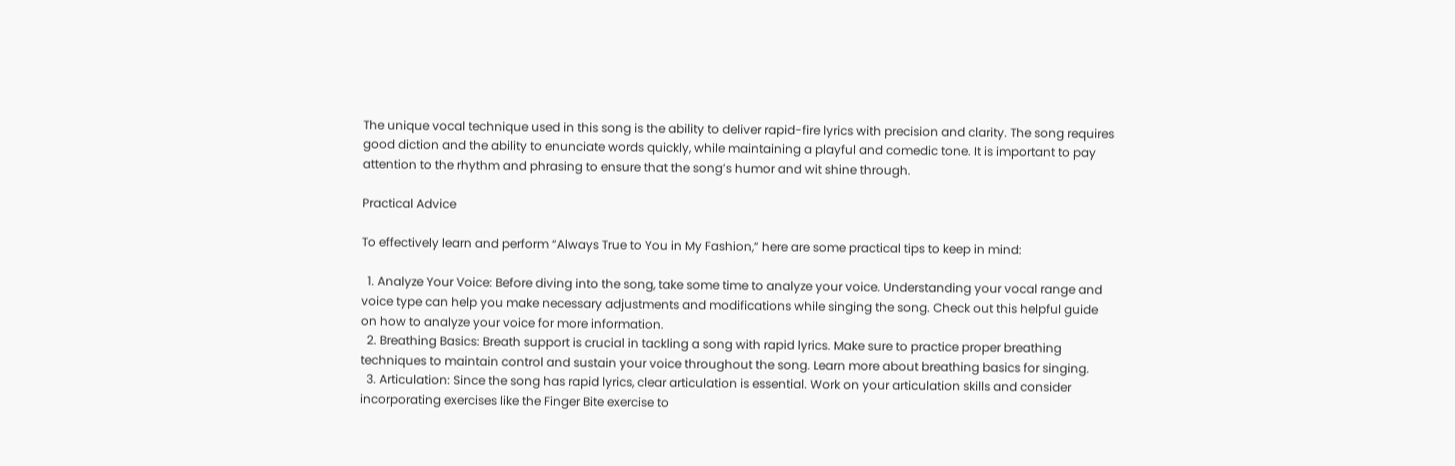The unique vocal technique used in this song is the ability to deliver rapid-fire lyrics with precision and clarity. The song requires good diction and the ability to enunciate words quickly, while maintaining a playful and comedic tone. It is important to pay attention to the rhythm and phrasing to ensure that the song’s humor and wit shine through.

Practical Advice

To effectively learn and perform “Always True to You in My Fashion,” here are some practical tips to keep in mind:

  1. Analyze Your Voice: Before diving into the song, take some time to analyze your voice. Understanding your vocal range and voice type can help you make necessary adjustments and modifications while singing the song. Check out this helpful guide on how to analyze your voice for more information.
  2. Breathing Basics: Breath support is crucial in tackling a song with rapid lyrics. Make sure to practice proper breathing techniques to maintain control and sustain your voice throughout the song. Learn more about breathing basics for singing.
  3. Articulation: Since the song has rapid lyrics, clear articulation is essential. Work on your articulation skills and consider incorporating exercises like the Finger Bite exercise to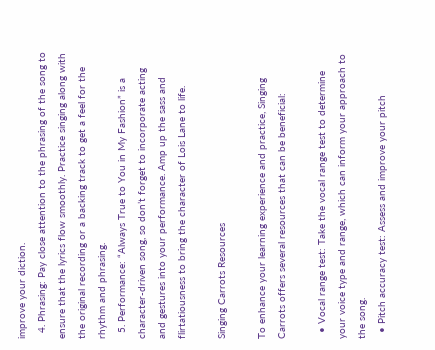improve your diction.
  4. Phrasing: Pay close attention to the phrasing of the song to ensure that the lyrics flow smoothly. Practice singing along with the original recording or a backing track to get a feel for the rhythm and phrasing.
  5. Performance: “Always True to You in My Fashion” is a character-driven song, so don’t forget to incorporate acting and gestures into your performance. Amp up the sass and flirtatiousness to bring the character of Lois Lane to life.

Singing Carrots Resources

To enhance your learning experience and practice, Singing Carrots offers several resources that can be beneficial:

  • Vocal range test: Take the vocal range test to determine your voice type and range, which can inform your approach to the song.
  • Pitch accuracy test: Assess and improve your pitch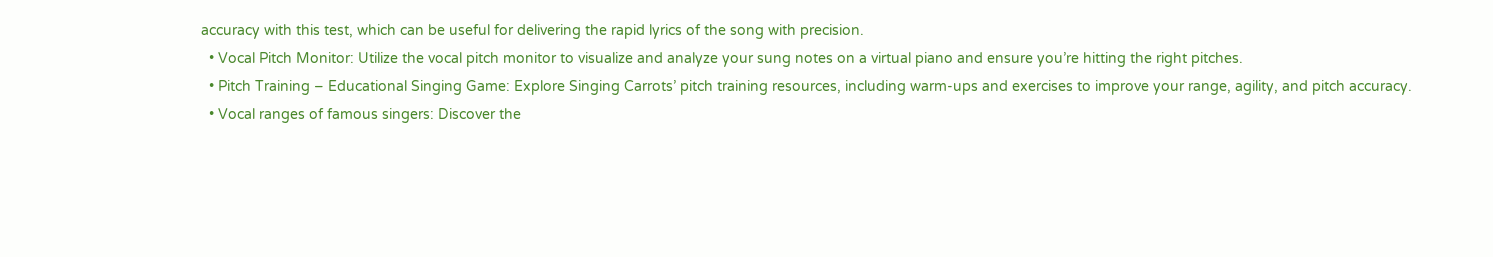accuracy with this test, which can be useful for delivering the rapid lyrics of the song with precision.
  • Vocal Pitch Monitor: Utilize the vocal pitch monitor to visualize and analyze your sung notes on a virtual piano and ensure you’re hitting the right pitches.
  • Pitch Training – Educational Singing Game: Explore Singing Carrots’ pitch training resources, including warm-ups and exercises to improve your range, agility, and pitch accuracy.
  • Vocal ranges of famous singers: Discover the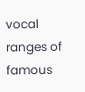vocal ranges of famous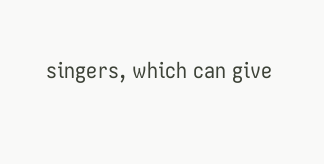singers, which can give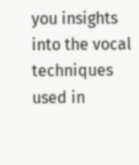you insights into the vocal techniques used in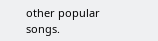other popular songs.